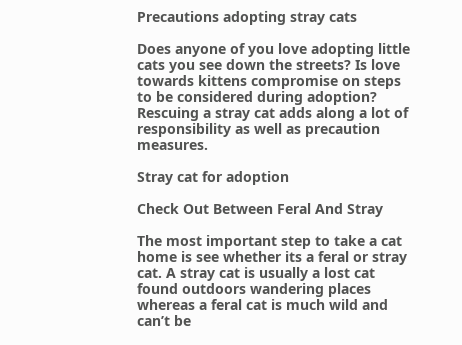Precautions adopting stray cats

Does anyone of you love adopting little cats you see down the streets? Is love towards kittens compromise on steps to be considered during adoption? Rescuing a stray cat adds along a lot of responsibility as well as precaution measures.

Stray cat for adoption

Check Out Between Feral And Stray

The most important step to take a cat home is see whether its a feral or stray cat. A stray cat is usually a lost cat found outdoors wandering places whereas a feral cat is much wild and can’t be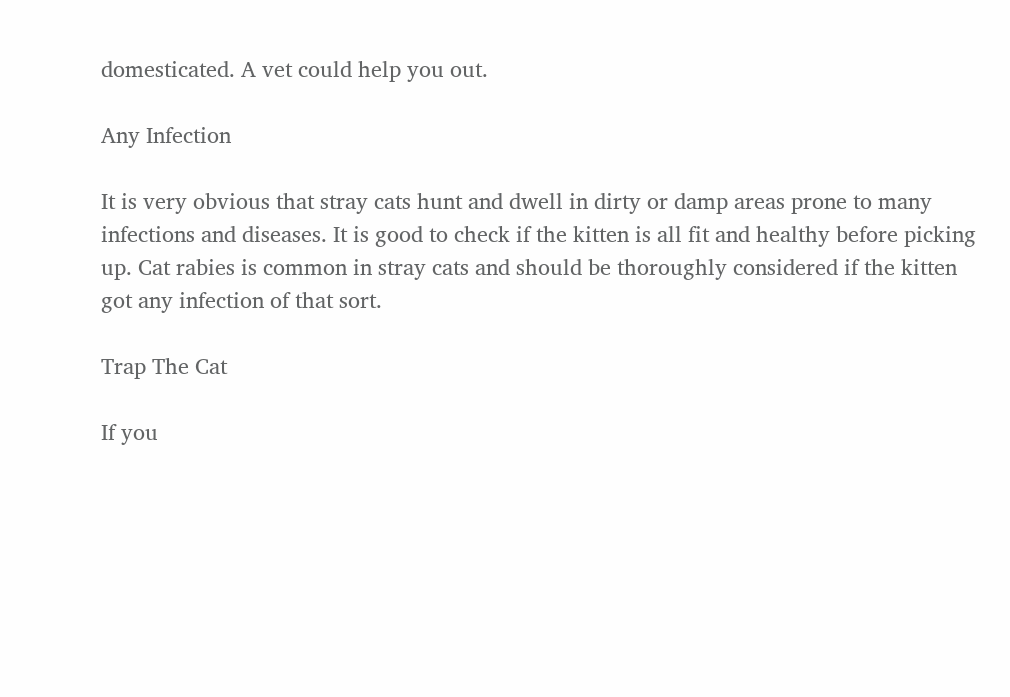domesticated. A vet could help you out.

Any Infection

It is very obvious that stray cats hunt and dwell in dirty or damp areas prone to many infections and diseases. It is good to check if the kitten is all fit and healthy before picking up. Cat rabies is common in stray cats and should be thoroughly considered if the kitten got any infection of that sort.

Trap The Cat

If you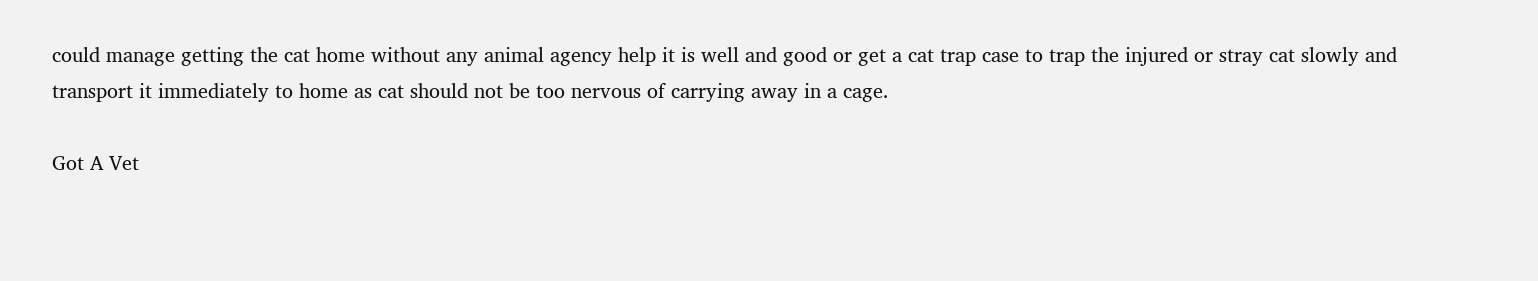could manage getting the cat home without any animal agency help it is well and good or get a cat trap case to trap the injured or stray cat slowly and transport it immediately to home as cat should not be too nervous of carrying away in a cage.

Got A Vet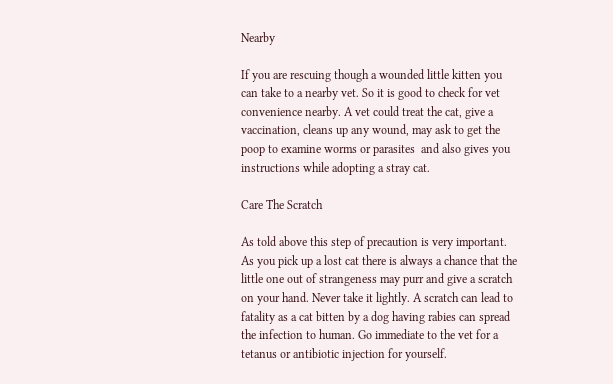Nearby

If you are rescuing though a wounded little kitten you can take to a nearby vet. So it is good to check for vet convenience nearby. A vet could treat the cat, give a vaccination, cleans up any wound, may ask to get the poop to examine worms or parasites  and also gives you instructions while adopting a stray cat.

Care The Scratch

As told above this step of precaution is very important. As you pick up a lost cat there is always a chance that the little one out of strangeness may purr and give a scratch on your hand. Never take it lightly. A scratch can lead to fatality as a cat bitten by a dog having rabies can spread the infection to human. Go immediate to the vet for a tetanus or antibiotic injection for yourself.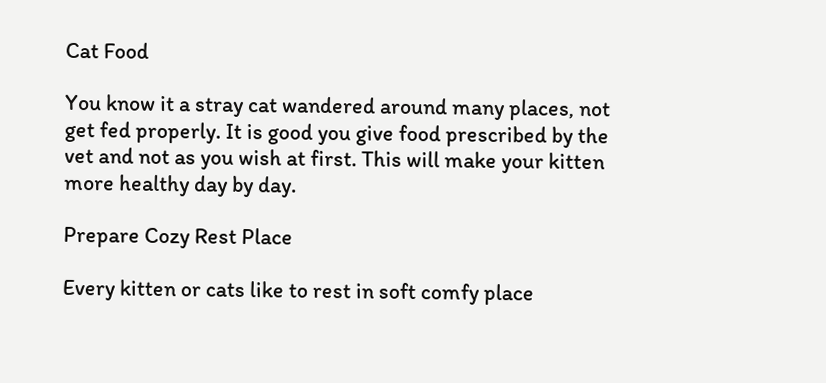Cat Food

You know it a stray cat wandered around many places, not get fed properly. It is good you give food prescribed by the vet and not as you wish at first. This will make your kitten more healthy day by day.

Prepare Cozy Rest Place

Every kitten or cats like to rest in soft comfy place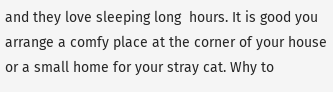and they love sleeping long  hours. It is good you arrange a comfy place at the corner of your house or a small home for your stray cat. Why to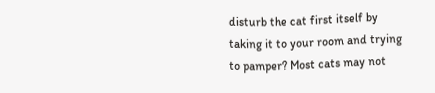disturb the cat first itself by taking it to your room and trying to pamper? Most cats may not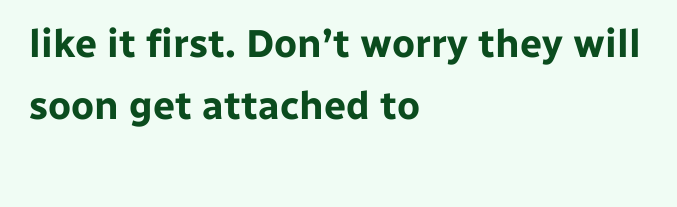like it first. Don’t worry they will soon get attached to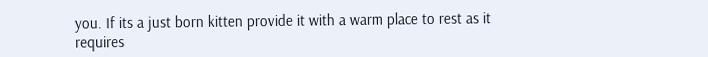you. If its a just born kitten provide it with a warm place to rest as it requires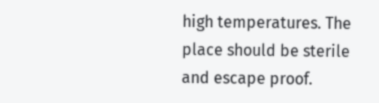high temperatures. The place should be sterile and escape proof.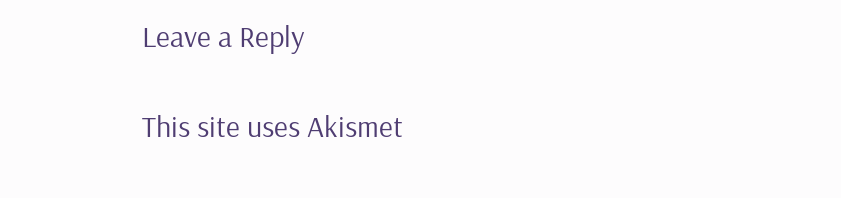Leave a Reply

This site uses Akismet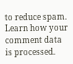to reduce spam. Learn how your comment data is processed.